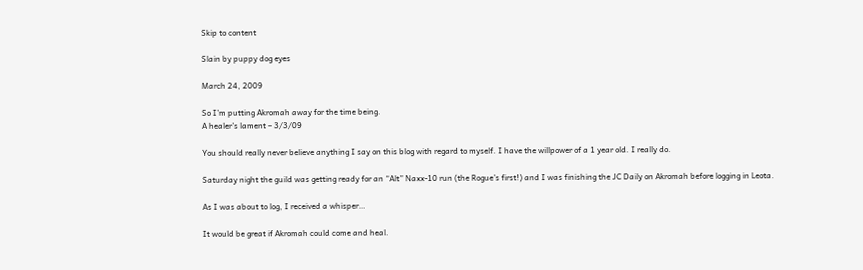Skip to content

Slain by puppy dog eyes

March 24, 2009

So I’m putting Akromah away for the time being.
A healer’s lament – 3/3/09

You should really never believe anything I say on this blog with regard to myself. I have the willpower of a 1 year old. I really do.

Saturday night the guild was getting ready for an “Alt” Naxx-10 run (the Rogue’s first!) and I was finishing the JC Daily on Akromah before logging in Leota.

As I was about to log, I received a whisper…

It would be great if Akromah could come and heal.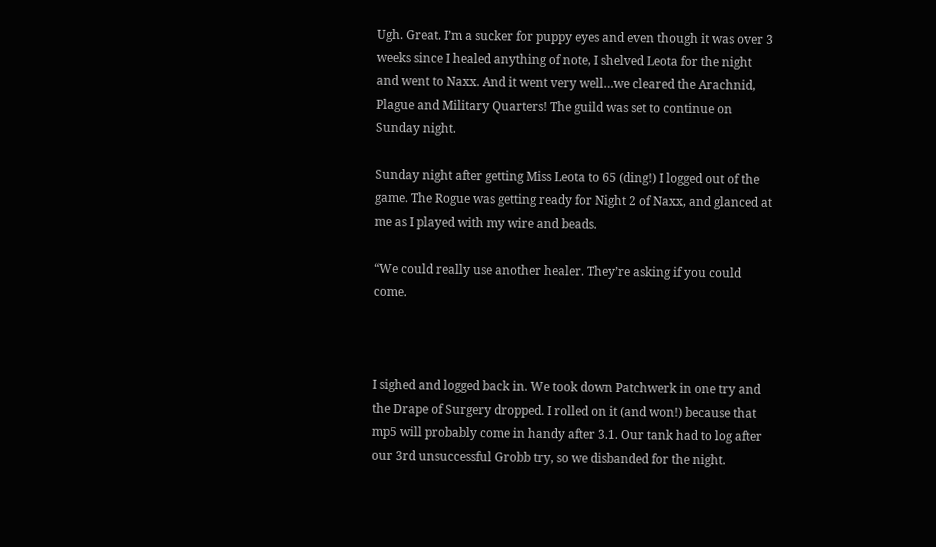Ugh. Great. I’m a sucker for puppy eyes and even though it was over 3 weeks since I healed anything of note, I shelved Leota for the night and went to Naxx. And it went very well…we cleared the Arachnid, Plague and Military Quarters! The guild was set to continue on Sunday night.

Sunday night after getting Miss Leota to 65 (ding!) I logged out of the game. The Rogue was getting ready for Night 2 of Naxx, and glanced at me as I played with my wire and beads.

“We could really use another healer. They’re asking if you could come.



I sighed and logged back in. We took down Patchwerk in one try and the Drape of Surgery dropped. I rolled on it (and won!) because that mp5 will probably come in handy after 3.1. Our tank had to log after our 3rd unsuccessful Grobb try, so we disbanded for the night.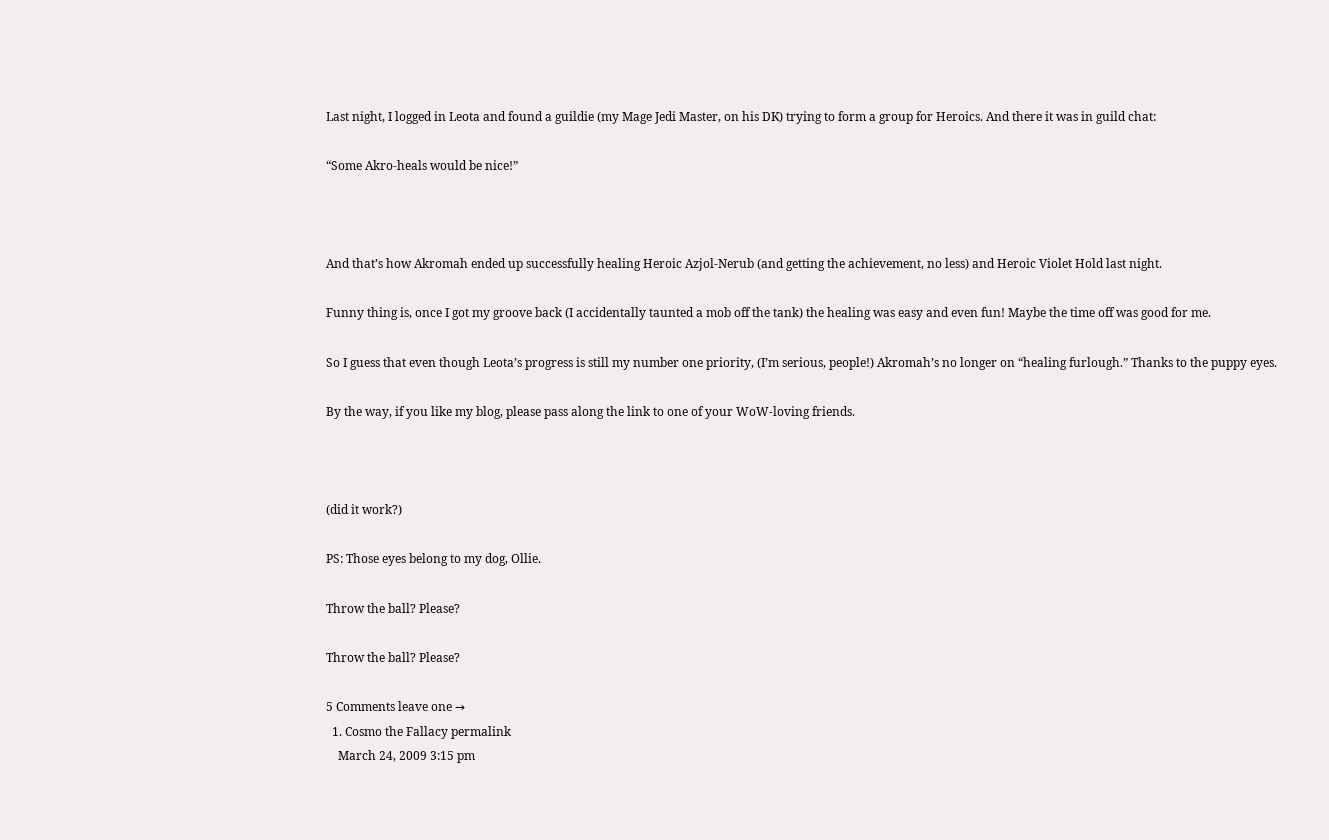Last night, I logged in Leota and found a guildie (my Mage Jedi Master, on his DK) trying to form a group for Heroics. And there it was in guild chat:

“Some Akro-heals would be nice!”



And that’s how Akromah ended up successfully healing Heroic Azjol-Nerub (and getting the achievement, no less) and Heroic Violet Hold last night.

Funny thing is, once I got my groove back (I accidentally taunted a mob off the tank) the healing was easy and even fun! Maybe the time off was good for me.

So I guess that even though Leota’s progress is still my number one priority, (I’m serious, people!) Akromah’s no longer on “healing furlough.” Thanks to the puppy eyes.

By the way, if you like my blog, please pass along the link to one of your WoW-loving friends.



(did it work?)

PS: Those eyes belong to my dog, Ollie.

Throw the ball? Please?

Throw the ball? Please?

5 Comments leave one →
  1. Cosmo the Fallacy permalink
    March 24, 2009 3:15 pm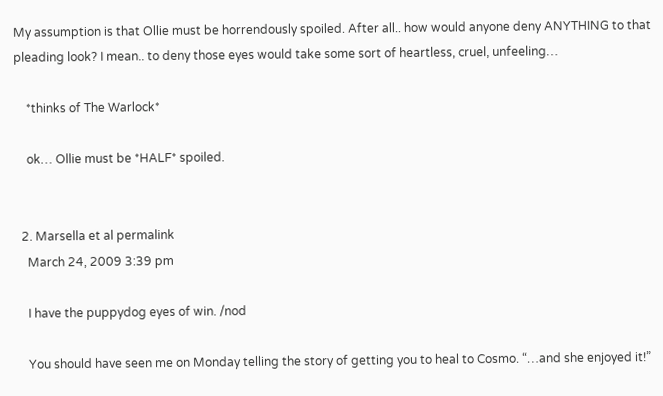My assumption is that Ollie must be horrendously spoiled. After all.. how would anyone deny ANYTHING to that pleading look? I mean.. to deny those eyes would take some sort of heartless, cruel, unfeeling…

    *thinks of The Warlock*

    ok… Ollie must be *HALF* spoiled.


  2. Marsella et al permalink
    March 24, 2009 3:39 pm

    I have the puppydog eyes of win. /nod

    You should have seen me on Monday telling the story of getting you to heal to Cosmo. “…and she enjoyed it!”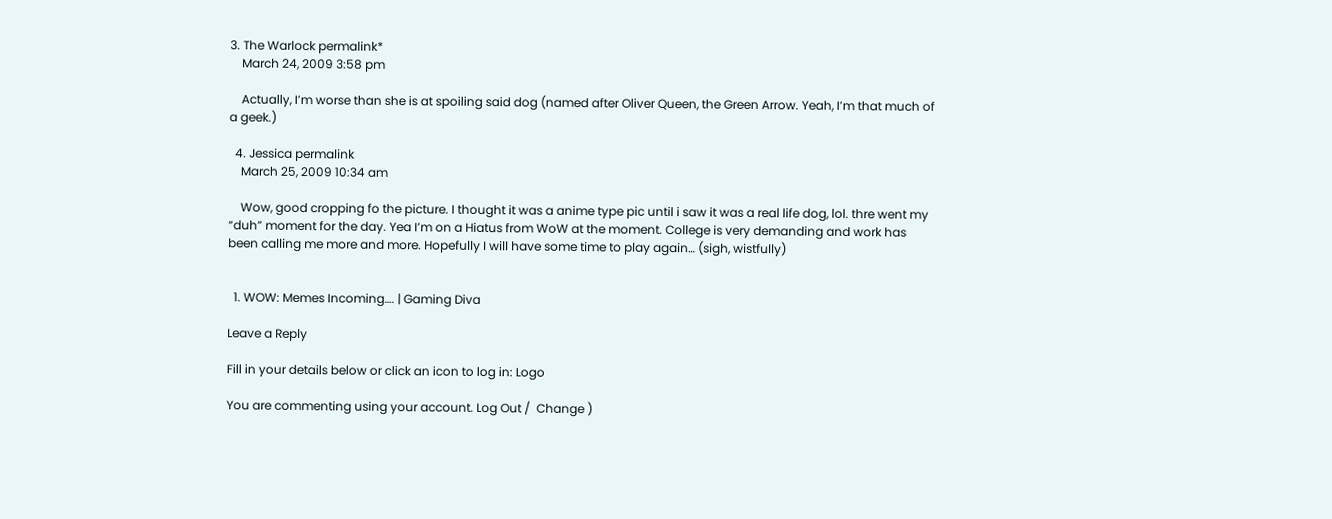3. The Warlock permalink*
    March 24, 2009 3:58 pm

    Actually, I’m worse than she is at spoiling said dog (named after Oliver Queen, the Green Arrow. Yeah, I’m that much of a geek.)

  4. Jessica permalink
    March 25, 2009 10:34 am

    Wow, good cropping fo the picture. I thought it was a anime type pic until i saw it was a real life dog, lol. thre went my “duh” moment for the day. Yea I’m on a Hiatus from WoW at the moment. College is very demanding and work has been calling me more and more. Hopefully I will have some time to play again… (sigh, wistfully)


  1. WOW: Memes Incoming…. | Gaming Diva

Leave a Reply

Fill in your details below or click an icon to log in: Logo

You are commenting using your account. Log Out /  Change )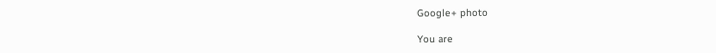Google+ photo

You are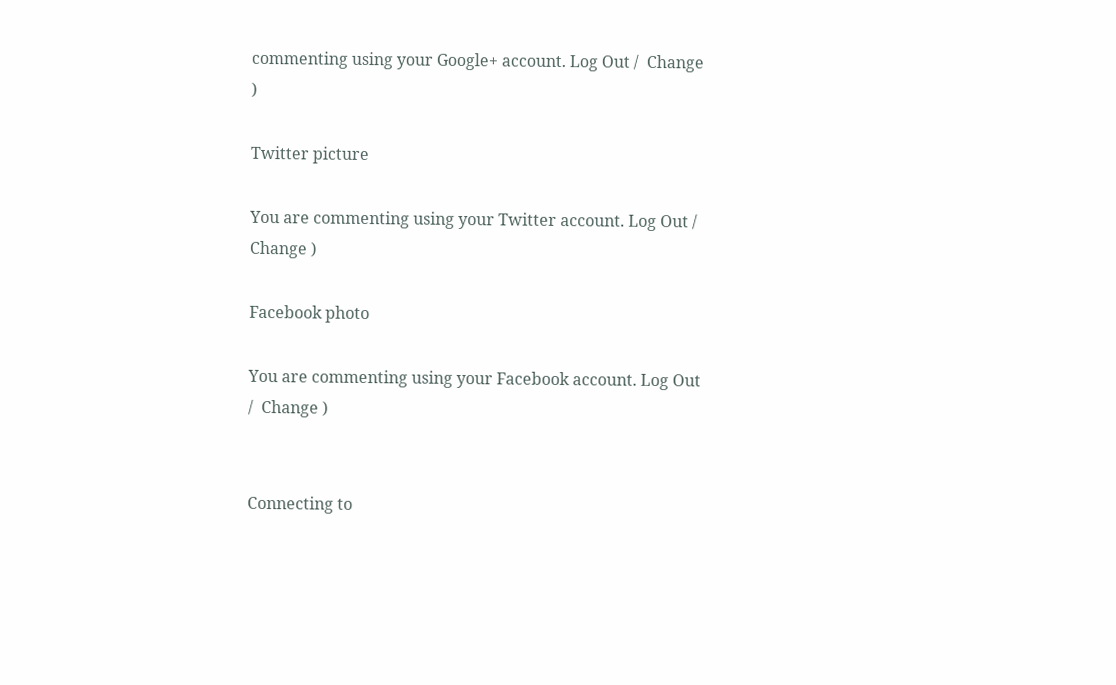commenting using your Google+ account. Log Out /  Change )

Twitter picture

You are commenting using your Twitter account. Log Out /  Change )

Facebook photo

You are commenting using your Facebook account. Log Out /  Change )


Connecting to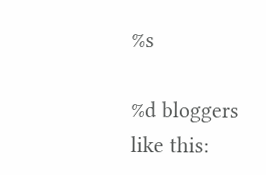%s

%d bloggers like this: